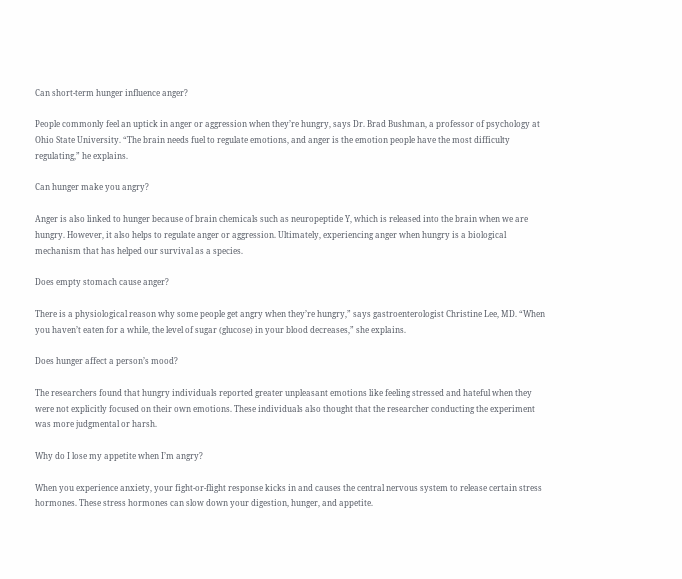Can short-term hunger influence anger?

People commonly feel an uptick in anger or aggression when they’re hungry, says Dr. Brad Bushman, a professor of psychology at Ohio State University. “The brain needs fuel to regulate emotions, and anger is the emotion people have the most difficulty regulating,” he explains.

Can hunger make you angry?

Anger is also linked to hunger because of brain chemicals such as neuropeptide Y, which is released into the brain when we are hungry. However, it also helps to regulate anger or aggression. Ultimately, experiencing anger when hungry is a biological mechanism that has helped our survival as a species.

Does empty stomach cause anger?

There is a physiological reason why some people get angry when they’re hungry,” says gastroenterologist Christine Lee, MD. “When you haven’t eaten for a while, the level of sugar (glucose) in your blood decreases,” she explains.

Does hunger affect a person’s mood?

The researchers found that hungry individuals reported greater unpleasant emotions like feeling stressed and hateful when they were not explicitly focused on their own emotions. These individuals also thought that the researcher conducting the experiment was more judgmental or harsh.

Why do I lose my appetite when I’m angry?

When you experience anxiety, your fight-or-flight response kicks in and causes the central nervous system to release certain stress hormones. These stress hormones can slow down your digestion, hunger, and appetite.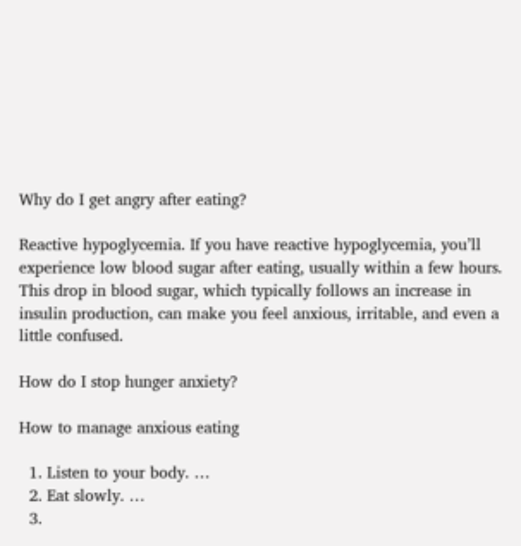Why do I get angry after eating?

Reactive hypoglycemia. If you have reactive hypoglycemia, you’ll experience low blood sugar after eating, usually within a few hours. This drop in blood sugar, which typically follows an increase in insulin production, can make you feel anxious, irritable, and even a little confused.

How do I stop hunger anxiety?

How to manage anxious eating

  1. Listen to your body. …
  2. Eat slowly. …
  3.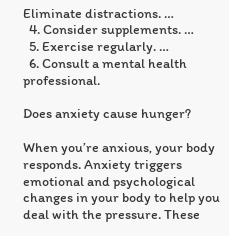Eliminate distractions. …
  4. Consider supplements. …
  5. Exercise regularly. …
  6. Consult a mental health professional.

Does anxiety cause hunger?

When you’re anxious, your body responds. Anxiety triggers emotional and psychological changes in your body to help you deal with the pressure. These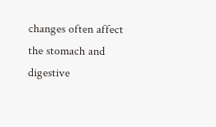changes often affect the stomach and digestive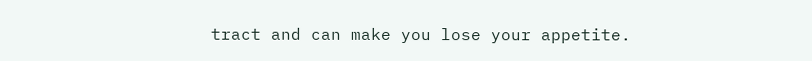tract and can make you lose your appetite.